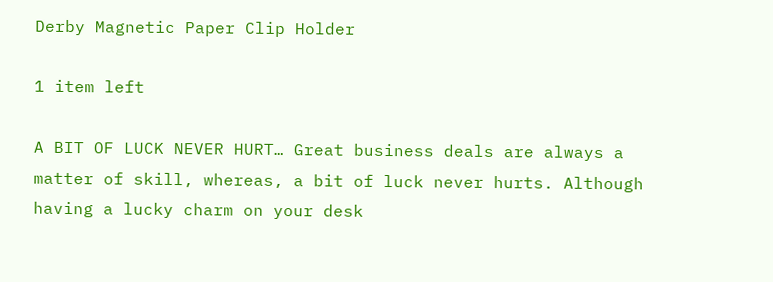Derby Magnetic Paper Clip Holder

1 item left

A BIT OF LUCK NEVER HURT… Great business deals are always a matter of skill, whereas, a bit of luck never hurts. Although having a lucky charm on your desk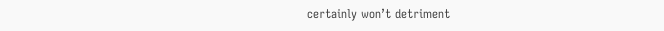certainly won’t detriment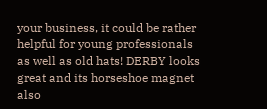your business, it could be rather helpful for young professionals as well as old hats! DERBY looks great and its horseshoe magnet also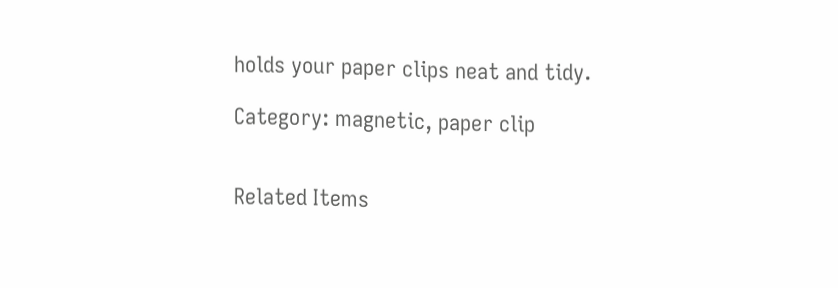holds your paper clips neat and tidy.

Category: magnetic, paper clip


Related Items